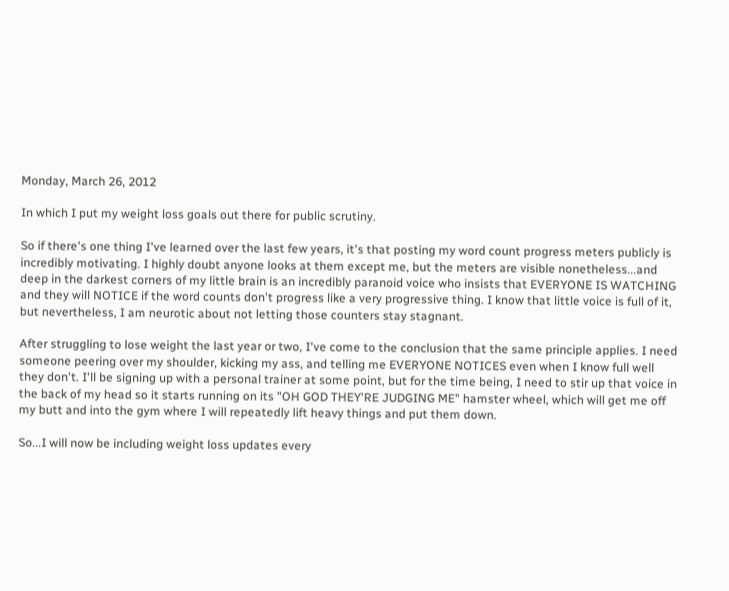Monday, March 26, 2012

In which I put my weight loss goals out there for public scrutiny.

So if there's one thing I've learned over the last few years, it's that posting my word count progress meters publicly is incredibly motivating. I highly doubt anyone looks at them except me, but the meters are visible nonetheless...and deep in the darkest corners of my little brain is an incredibly paranoid voice who insists that EVERYONE IS WATCHING and they will NOTICE if the word counts don't progress like a very progressive thing. I know that little voice is full of it, but nevertheless, I am neurotic about not letting those counters stay stagnant.

After struggling to lose weight the last year or two, I've come to the conclusion that the same principle applies. I need someone peering over my shoulder, kicking my ass, and telling me EVERYONE NOTICES even when I know full well they don't. I'll be signing up with a personal trainer at some point, but for the time being, I need to stir up that voice in the back of my head so it starts running on its "OH GOD THEY'RE JUDGING ME" hamster wheel, which will get me off my butt and into the gym where I will repeatedly lift heavy things and put them down.

So...I will now be including weight loss updates every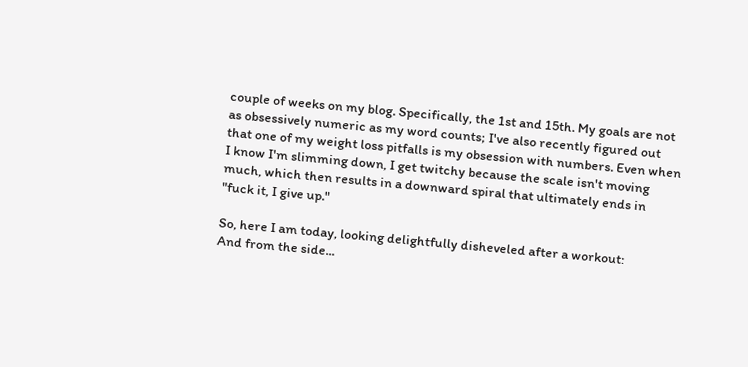couple of weeks on my blog. Specifically, the 1st and 15th. My goals are not as obsessively numeric as my word counts; I've also recently figured out that one of my weight loss pitfalls is my obsession with numbers. Even when I know I'm slimming down, I get twitchy because the scale isn't moving much, which then results in a downward spiral that ultimately ends in "fuck it, I give up."

So, here I am today, looking delightfully disheveled after a workout:
And from the side...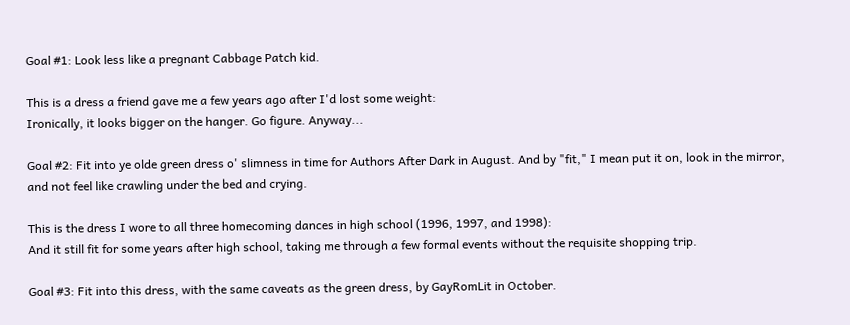Goal #1: Look less like a pregnant Cabbage Patch kid.

This is a dress a friend gave me a few years ago after I'd lost some weight:
Ironically, it looks bigger on the hanger. Go figure. Anyway...

Goal #2: Fit into ye olde green dress o' slimness in time for Authors After Dark in August. And by "fit," I mean put it on, look in the mirror, and not feel like crawling under the bed and crying.

This is the dress I wore to all three homecoming dances in high school (1996, 1997, and 1998):
And it still fit for some years after high school, taking me through a few formal events without the requisite shopping trip.

Goal #3: Fit into this dress, with the same caveats as the green dress, by GayRomLit in October.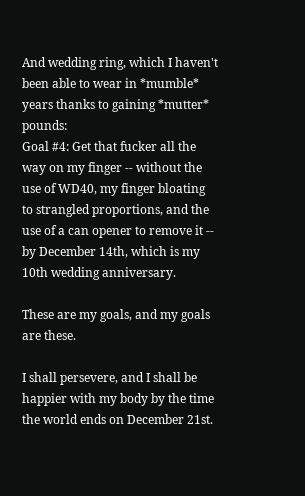And wedding ring, which I haven't been able to wear in *mumble* years thanks to gaining *mutter* pounds:
Goal #4: Get that fucker all the way on my finger -- without the use of WD40, my finger bloating to strangled proportions, and the use of a can opener to remove it -- by December 14th, which is my 10th wedding anniversary.

These are my goals, and my goals are these.

I shall persevere, and I shall be happier with my body by the time the world ends on December 21st.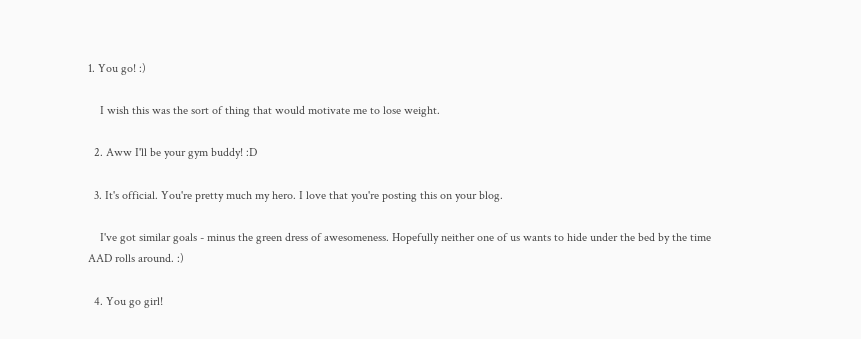1. You go! :)

    I wish this was the sort of thing that would motivate me to lose weight.

  2. Aww I'll be your gym buddy! :D

  3. It's official. You're pretty much my hero. I love that you're posting this on your blog.

    I've got similar goals - minus the green dress of awesomeness. Hopefully neither one of us wants to hide under the bed by the time AAD rolls around. :)

  4. You go girl!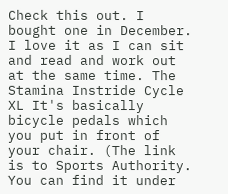Check this out. I bought one in December. I love it as I can sit and read and work out at the same time. The Stamina Instride Cycle XL It's basically bicycle pedals which you put in front of your chair. (The link is to Sports Authority. You can find it under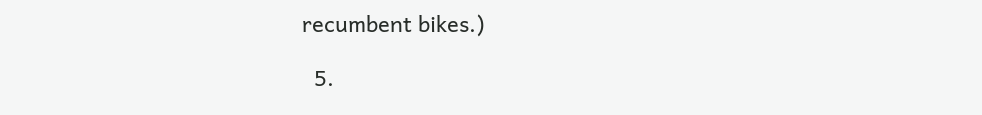recumbent bikes.)

  5.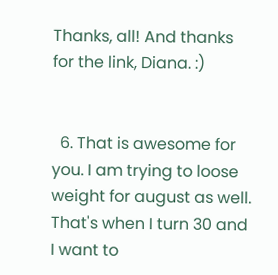Thanks, all! And thanks for the link, Diana. :)


  6. That is awesome for you. I am trying to loose weight for august as well. That's when I turn 30 and I want to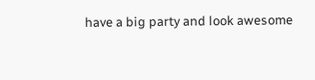have a big party and look awesome